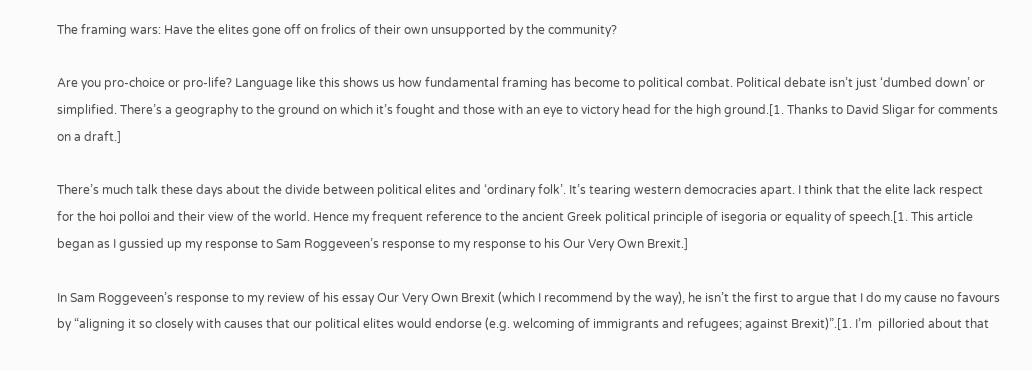The framing wars: Have the elites gone off on frolics of their own unsupported by the community?

Are you pro-choice or pro-life? Language like this shows us how fundamental framing has become to political combat. Political debate isn’t just ‘dumbed down’ or simplified. There’s a geography to the ground on which it’s fought and those with an eye to victory head for the high ground.[1. Thanks to David Sligar for comments on a draft.]

There’s much talk these days about the divide between political elites and ‘ordinary folk’. It’s tearing western democracies apart. I think that the elite lack respect for the hoi polloi and their view of the world. Hence my frequent reference to the ancient Greek political principle of isegoria or equality of speech.[1. This article began as I gussied up my response to Sam Roggeveen’s response to my response to his Our Very Own Brexit.]

In Sam Roggeveen’s response to my review of his essay Our Very Own Brexit (which I recommend by the way), he isn’t the first to argue that I do my cause no favours by “aligning it so closely with causes that our political elites would endorse (e.g. welcoming of immigrants and refugees; against Brexit)”.[1. I’m  pilloried about that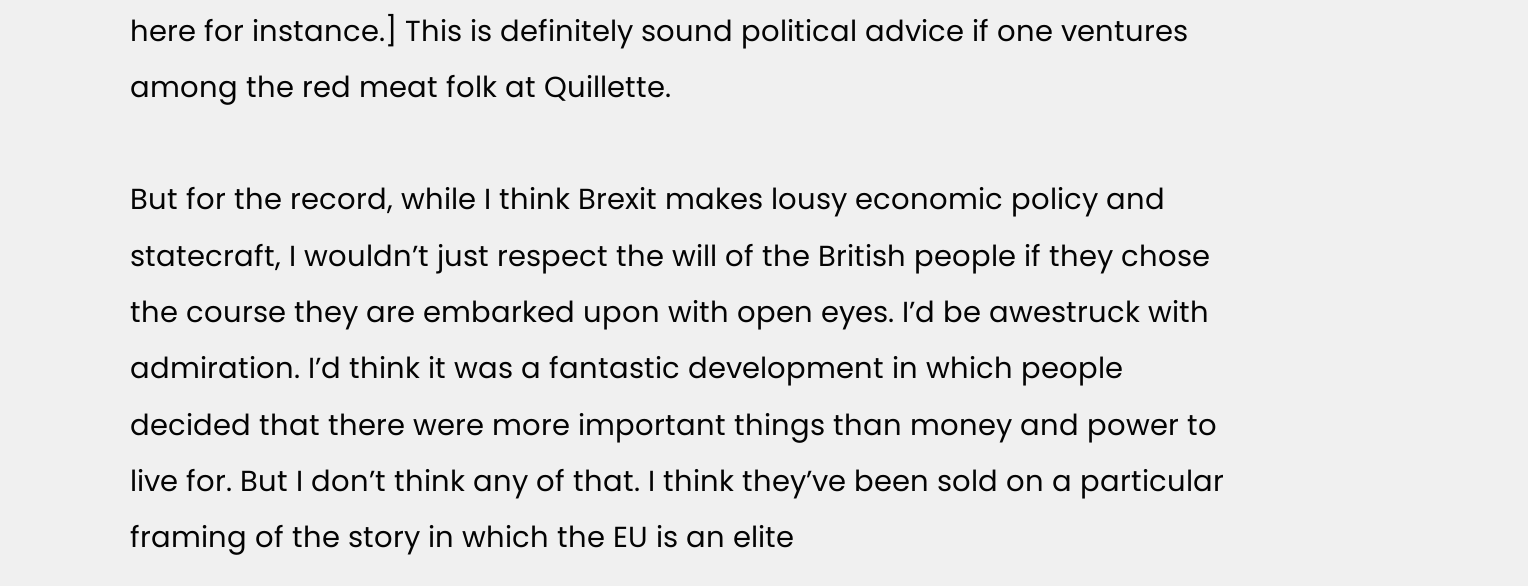here for instance.] This is definitely sound political advice if one ventures among the red meat folk at Quillette.

But for the record, while I think Brexit makes lousy economic policy and statecraft, I wouldn’t just respect the will of the British people if they chose the course they are embarked upon with open eyes. I’d be awestruck with admiration. I’d think it was a fantastic development in which people decided that there were more important things than money and power to live for. But I don’t think any of that. I think they’ve been sold on a particular framing of the story in which the EU is an elite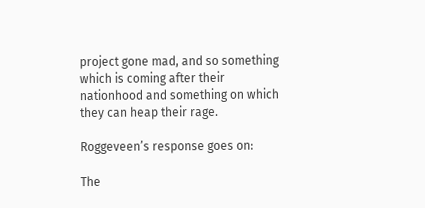project gone mad, and so something which is coming after their nationhood and something on which they can heap their rage.

Roggeveen’s response goes on:

The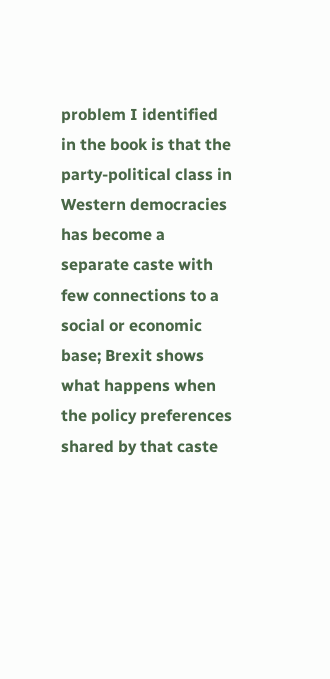problem I identified in the book is that the party-political class in Western democracies has become a separate caste with few connections to a social or economic base; Brexit shows what happens when the policy preferences shared by that caste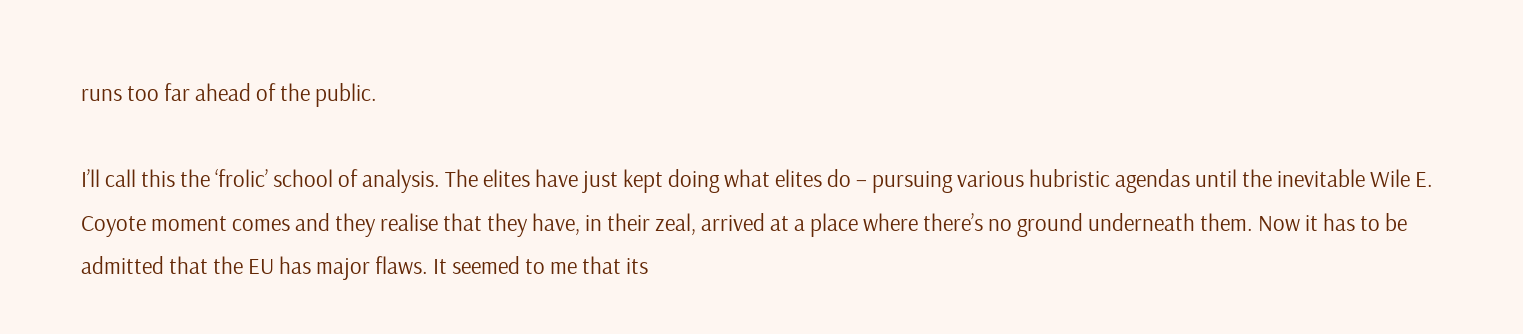runs too far ahead of the public.

I’ll call this the ‘frolic’ school of analysis. The elites have just kept doing what elites do – pursuing various hubristic agendas until the inevitable Wile E. Coyote moment comes and they realise that they have, in their zeal, arrived at a place where there’s no ground underneath them. Now it has to be admitted that the EU has major flaws. It seemed to me that its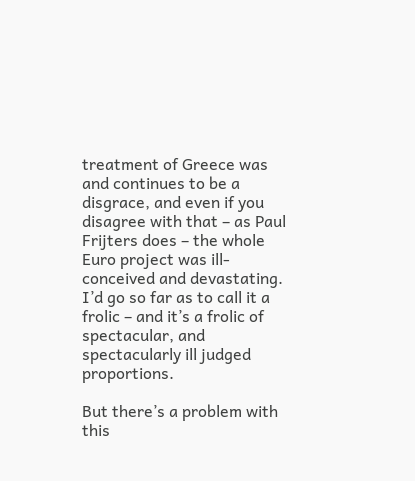treatment of Greece was and continues to be a disgrace, and even if you disagree with that – as Paul Frijters does – the whole Euro project was ill-conceived and devastating. I’d go so far as to call it a frolic – and it’s a frolic of spectacular, and spectacularly ill judged proportions.

But there’s a problem with this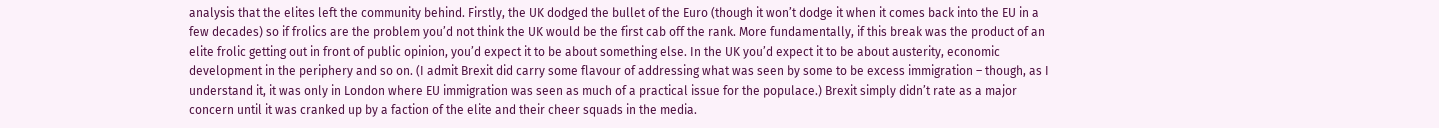analysis that the elites left the community behind. Firstly, the UK dodged the bullet of the Euro (though it won’t dodge it when it comes back into the EU in a few decades) so if frolics are the problem you’d not think the UK would be the first cab off the rank. More fundamentally, if this break was the product of an elite frolic getting out in front of public opinion, you’d expect it to be about something else. In the UK you’d expect it to be about austerity, economic development in the periphery and so on. (I admit Brexit did carry some flavour of addressing what was seen by some to be excess immigration – though, as I understand it, it was only in London where EU immigration was seen as much of a practical issue for the populace.) Brexit simply didn’t rate as a major concern until it was cranked up by a faction of the elite and their cheer squads in the media.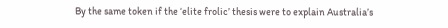By the same token if the ‘elite frolic’ thesis were to explain Australia’s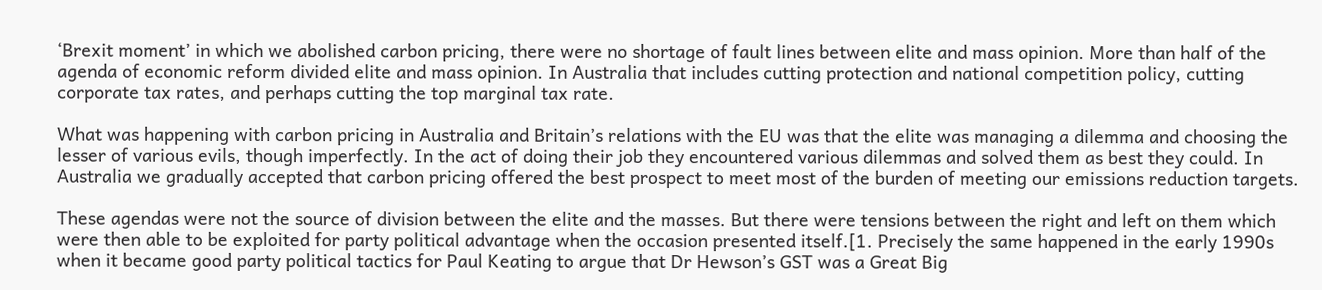‘Brexit moment’ in which we abolished carbon pricing, there were no shortage of fault lines between elite and mass opinion. More than half of the agenda of economic reform divided elite and mass opinion. In Australia that includes cutting protection and national competition policy, cutting corporate tax rates, and perhaps cutting the top marginal tax rate.

What was happening with carbon pricing in Australia and Britain’s relations with the EU was that the elite was managing a dilemma and choosing the lesser of various evils, though imperfectly. In the act of doing their job they encountered various dilemmas and solved them as best they could. In Australia we gradually accepted that carbon pricing offered the best prospect to meet most of the burden of meeting our emissions reduction targets.

These agendas were not the source of division between the elite and the masses. But there were tensions between the right and left on them which were then able to be exploited for party political advantage when the occasion presented itself.[1. Precisely the same happened in the early 1990s when it became good party political tactics for Paul Keating to argue that Dr Hewson’s GST was a Great Big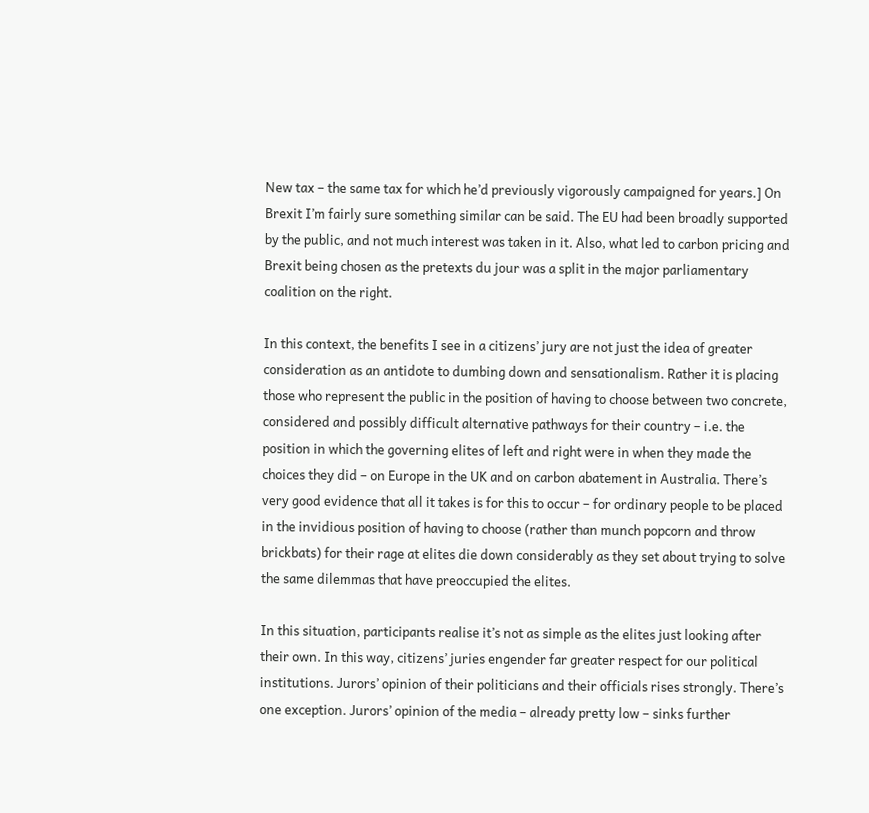New tax – the same tax for which he’d previously vigorously campaigned for years.] On Brexit I’m fairly sure something similar can be said. The EU had been broadly supported by the public, and not much interest was taken in it. Also, what led to carbon pricing and Brexit being chosen as the pretexts du jour was a split in the major parliamentary coalition on the right.

In this context, the benefits I see in a citizens’ jury are not just the idea of greater consideration as an antidote to dumbing down and sensationalism. Rather it is placing those who represent the public in the position of having to choose between two concrete, considered and possibly difficult alternative pathways for their country – i.e. the position in which the governing elites of left and right were in when they made the choices they did – on Europe in the UK and on carbon abatement in Australia. There’s very good evidence that all it takes is for this to occur – for ordinary people to be placed in the invidious position of having to choose (rather than munch popcorn and throw brickbats) for their rage at elites die down considerably as they set about trying to solve the same dilemmas that have preoccupied the elites.

In this situation, participants realise it’s not as simple as the elites just looking after their own. In this way, citizens’ juries engender far greater respect for our political institutions. Jurors’ opinion of their politicians and their officials rises strongly. There’s one exception. Jurors’ opinion of the media – already pretty low – sinks further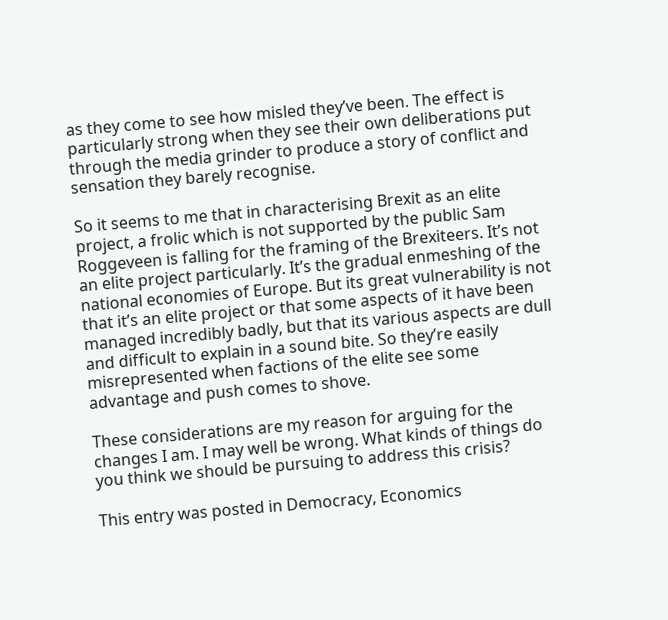as they come to see how misled they’ve been. The effect is particularly strong when they see their own deliberations put through the media grinder to produce a story of conflict and sensation they barely recognise.

So it seems to me that in characterising Brexit as an elite project, a frolic which is not supported by the public Sam Roggeveen is falling for the framing of the Brexiteers. It’s not an elite project particularly. It’s the gradual enmeshing of the national economies of Europe. But its great vulnerability is not that it’s an elite project or that some aspects of it have been managed incredibly badly, but that its various aspects are dull and difficult to explain in a sound bite. So they’re easily misrepresented when factions of the elite see some advantage and push comes to shove.

These considerations are my reason for arguing for the changes I am. I may well be wrong. What kinds of things do you think we should be pursuing to address this crisis?

This entry was posted in Democracy, Economics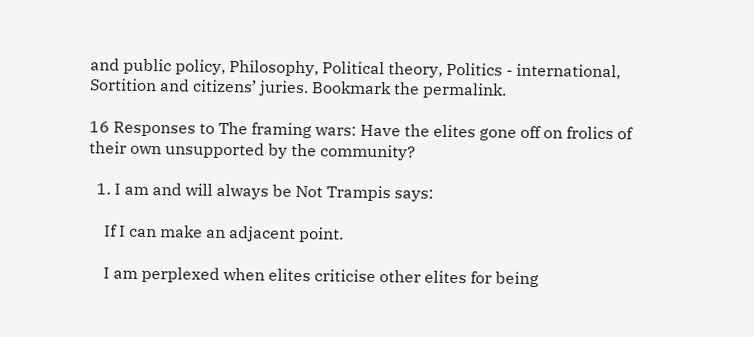and public policy, Philosophy, Political theory, Politics - international, Sortition and citizens’ juries. Bookmark the permalink.

16 Responses to The framing wars: Have the elites gone off on frolics of their own unsupported by the community?

  1. I am and will always be Not Trampis says:

    If I can make an adjacent point.

    I am perplexed when elites criticise other elites for being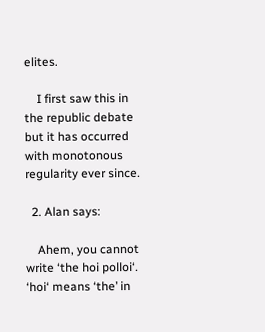elites.

    I first saw this in the republic debate but it has occurred with monotonous regularity ever since.

  2. Alan says:

    Ahem, you cannot write ‘the hoi polloi‘. ‘hoi‘ means ‘the’ in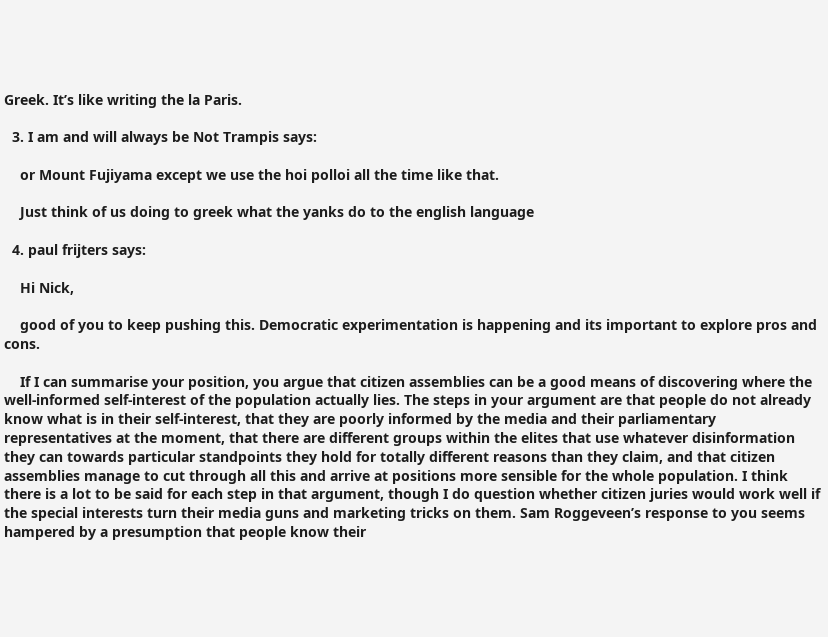Greek. It’s like writing the la Paris.

  3. I am and will always be Not Trampis says:

    or Mount Fujiyama except we use the hoi polloi all the time like that.

    Just think of us doing to greek what the yanks do to the english language

  4. paul frijters says:

    Hi Nick,

    good of you to keep pushing this. Democratic experimentation is happening and its important to explore pros and cons.

    If I can summarise your position, you argue that citizen assemblies can be a good means of discovering where the well-informed self-interest of the population actually lies. The steps in your argument are that people do not already know what is in their self-interest, that they are poorly informed by the media and their parliamentary representatives at the moment, that there are different groups within the elites that use whatever disinformation they can towards particular standpoints they hold for totally different reasons than they claim, and that citizen assemblies manage to cut through all this and arrive at positions more sensible for the whole population. I think there is a lot to be said for each step in that argument, though I do question whether citizen juries would work well if the special interests turn their media guns and marketing tricks on them. Sam Roggeveen’s response to you seems hampered by a presumption that people know their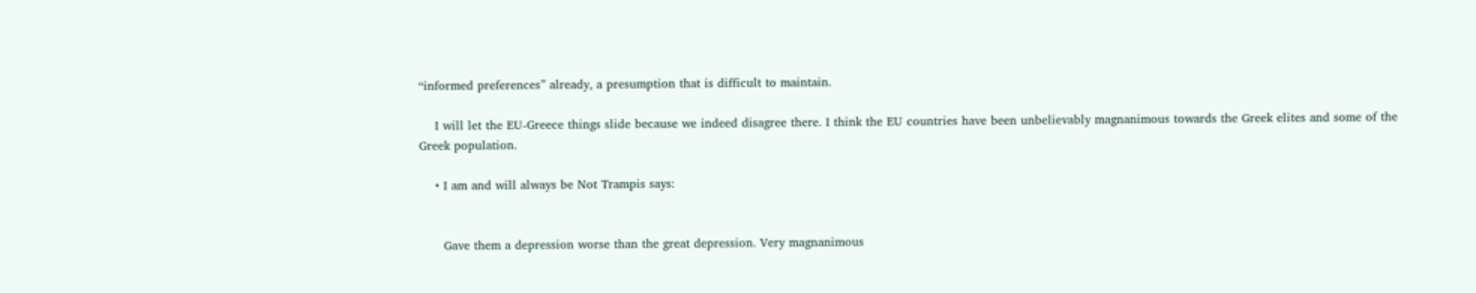“informed preferences” already, a presumption that is difficult to maintain.

    I will let the EU-Greece things slide because we indeed disagree there. I think the EU countries have been unbelievably magnanimous towards the Greek elites and some of the Greek population.

    • I am and will always be Not Trampis says:


      Gave them a depression worse than the great depression. Very magnanimous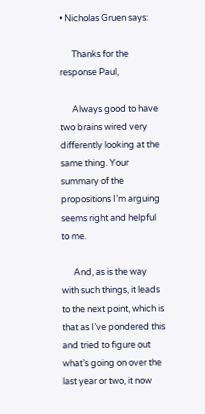• Nicholas Gruen says:

      Thanks for the response Paul,

      Always good to have two brains wired very differently looking at the same thing. Your summary of the propositions I’m arguing seems right and helpful to me.

      And, as is the way with such things, it leads to the next point, which is that as I’ve pondered this and tried to figure out what’s going on over the last year or two, it now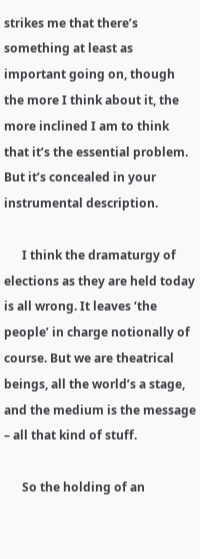strikes me that there’s something at least as important going on, though the more I think about it, the more inclined I am to think that it’s the essential problem. But it’s concealed in your instrumental description.

      I think the dramaturgy of elections as they are held today is all wrong. It leaves ‘the people’ in charge notionally of course. But we are theatrical beings, all the world’s a stage, and the medium is the message – all that kind of stuff.

      So the holding of an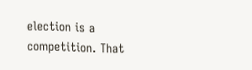election is a competition. That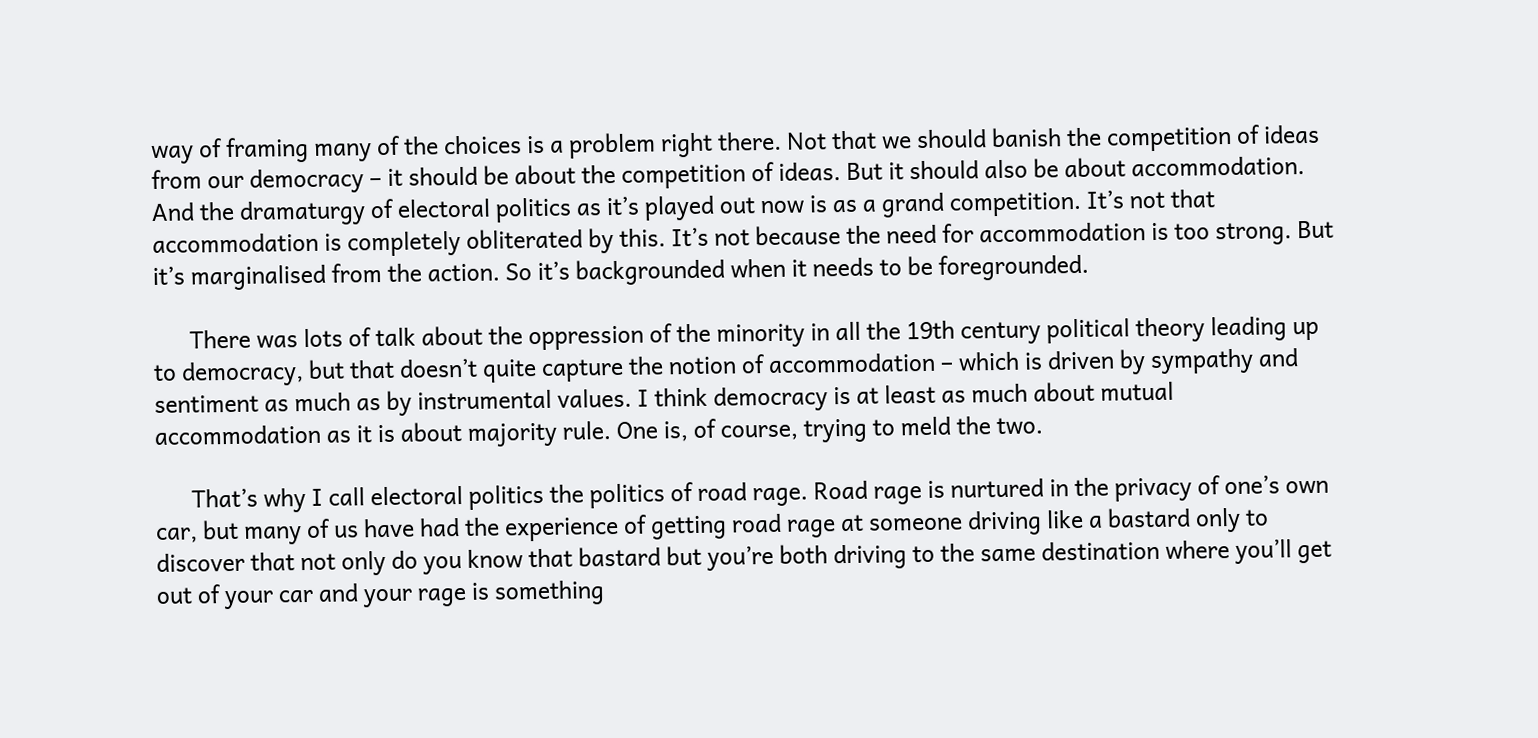way of framing many of the choices is a problem right there. Not that we should banish the competition of ideas from our democracy – it should be about the competition of ideas. But it should also be about accommodation. And the dramaturgy of electoral politics as it’s played out now is as a grand competition. It’s not that accommodation is completely obliterated by this. It’s not because the need for accommodation is too strong. But it’s marginalised from the action. So it’s backgrounded when it needs to be foregrounded.

      There was lots of talk about the oppression of the minority in all the 19th century political theory leading up to democracy, but that doesn’t quite capture the notion of accommodation – which is driven by sympathy and sentiment as much as by instrumental values. I think democracy is at least as much about mutual accommodation as it is about majority rule. One is, of course, trying to meld the two.

      That’s why I call electoral politics the politics of road rage. Road rage is nurtured in the privacy of one’s own car, but many of us have had the experience of getting road rage at someone driving like a bastard only to discover that not only do you know that bastard but you’re both driving to the same destination where you’ll get out of your car and your rage is something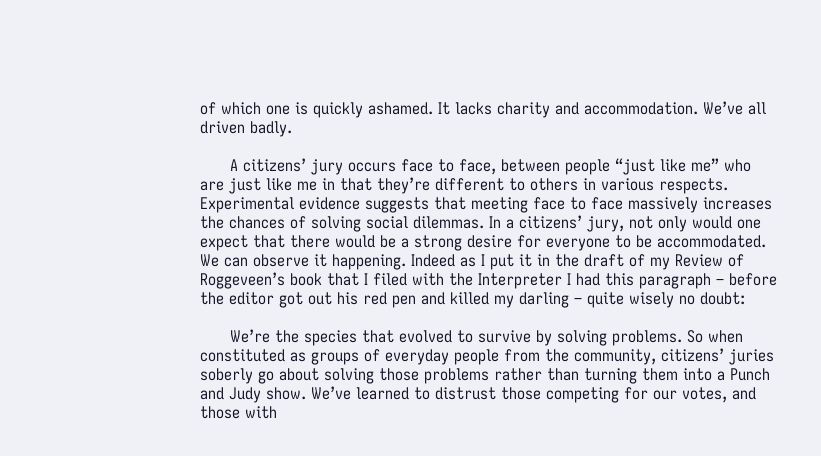of which one is quickly ashamed. It lacks charity and accommodation. We’ve all driven badly.

      A citizens’ jury occurs face to face, between people “just like me” who are just like me in that they’re different to others in various respects. Experimental evidence suggests that meeting face to face massively increases the chances of solving social dilemmas. In a citizens’ jury, not only would one expect that there would be a strong desire for everyone to be accommodated. We can observe it happening. Indeed as I put it in the draft of my Review of Roggeveen’s book that I filed with the Interpreter I had this paragraph – before the editor got out his red pen and killed my darling – quite wisely no doubt:

      We’re the species that evolved to survive by solving problems. So when constituted as groups of everyday people from the community, citizens’ juries soberly go about solving those problems rather than turning them into a Punch and Judy show. We’ve learned to distrust those competing for our votes, and those with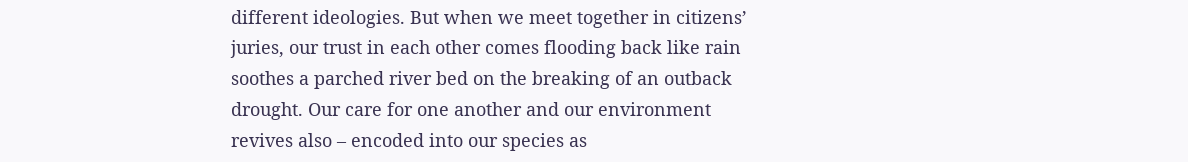different ideologies. But when we meet together in citizens’ juries, our trust in each other comes flooding back like rain soothes a parched river bed on the breaking of an outback drought. Our care for one another and our environment revives also – encoded into our species as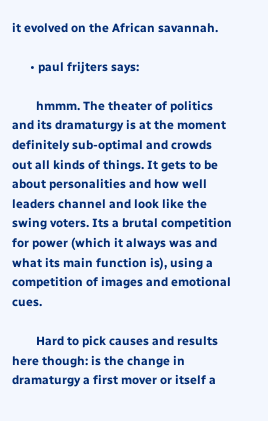it evolved on the African savannah.

      • paul frijters says:

        hmmm. The theater of politics and its dramaturgy is at the moment definitely sub-optimal and crowds out all kinds of things. It gets to be about personalities and how well leaders channel and look like the swing voters. Its a brutal competition for power (which it always was and what its main function is), using a competition of images and emotional cues.

        Hard to pick causes and results here though: is the change in dramaturgy a first mover or itself a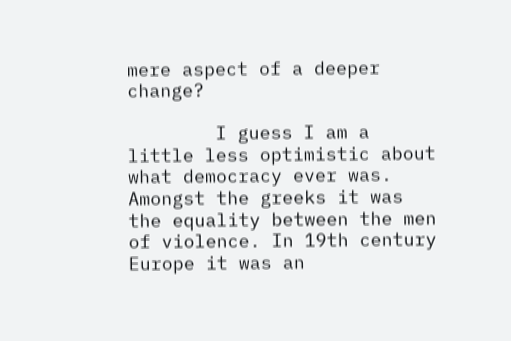mere aspect of a deeper change?

        I guess I am a little less optimistic about what democracy ever was. Amongst the greeks it was the equality between the men of violence. In 19th century Europe it was an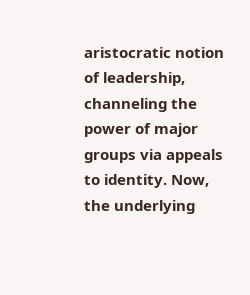aristocratic notion of leadership, channeling the power of major groups via appeals to identity. Now, the underlying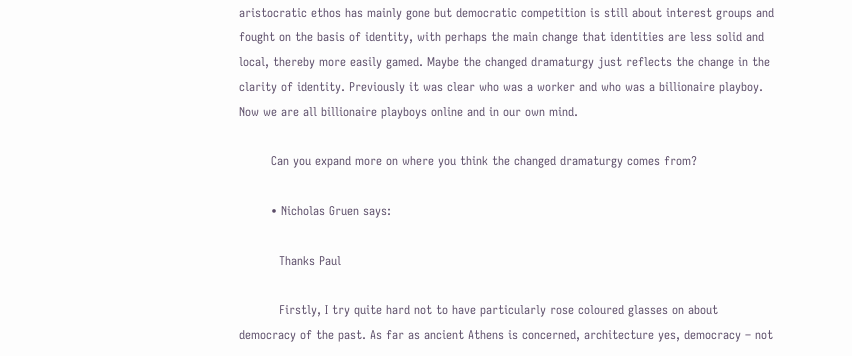aristocratic ethos has mainly gone but democratic competition is still about interest groups and fought on the basis of identity, with perhaps the main change that identities are less solid and local, thereby more easily gamed. Maybe the changed dramaturgy just reflects the change in the clarity of identity. Previously it was clear who was a worker and who was a billionaire playboy. Now we are all billionaire playboys online and in our own mind.

        Can you expand more on where you think the changed dramaturgy comes from?

        • Nicholas Gruen says:

          Thanks Paul

          Firstly, I try quite hard not to have particularly rose coloured glasses on about democracy of the past. As far as ancient Athens is concerned, architecture yes, democracy – not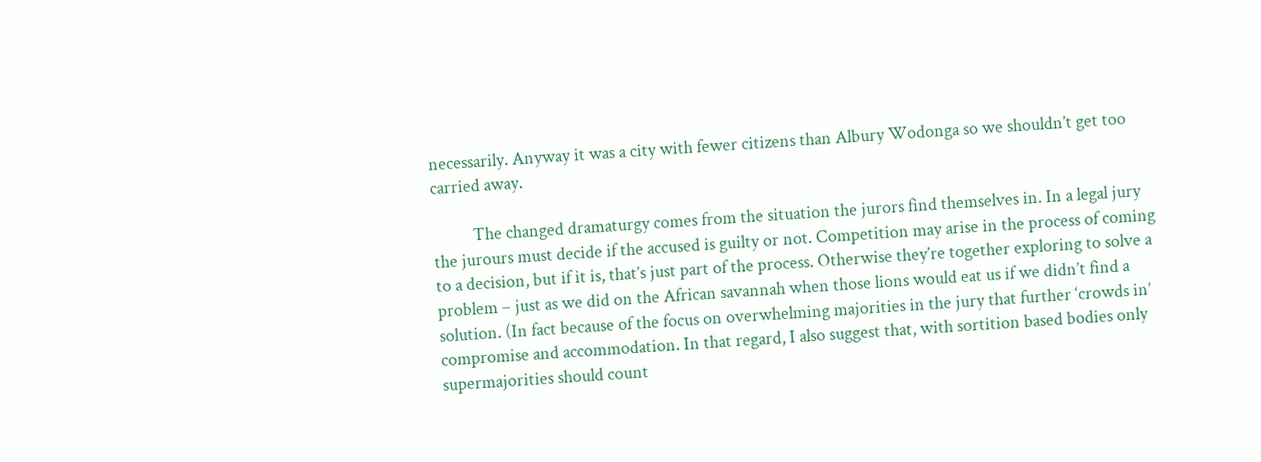necessarily. Anyway it was a city with fewer citizens than Albury Wodonga so we shouldn’t get too carried away.

          The changed dramaturgy comes from the situation the jurors find themselves in. In a legal jury the jurours must decide if the accused is guilty or not. Competition may arise in the process of coming to a decision, but if it is, that’s just part of the process. Otherwise they’re together exploring to solve a problem – just as we did on the African savannah when those lions would eat us if we didn’t find a solution. (In fact because of the focus on overwhelming majorities in the jury that further ‘crowds in’ compromise and accommodation. In that regard, I also suggest that, with sortition based bodies only supermajorities should count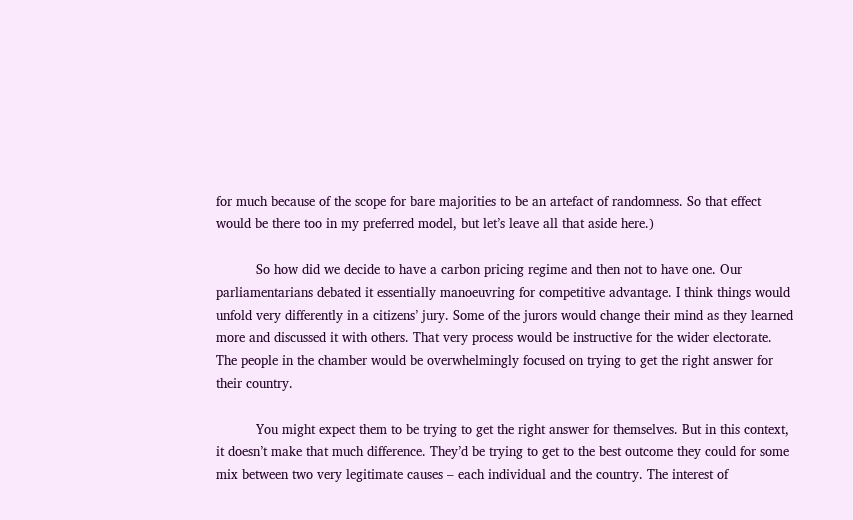for much because of the scope for bare majorities to be an artefact of randomness. So that effect would be there too in my preferred model, but let’s leave all that aside here.)

          So how did we decide to have a carbon pricing regime and then not to have one. Our parliamentarians debated it essentially manoeuvring for competitive advantage. I think things would unfold very differently in a citizens’ jury. Some of the jurors would change their mind as they learned more and discussed it with others. That very process would be instructive for the wider electorate. The people in the chamber would be overwhelmingly focused on trying to get the right answer for their country.

          You might expect them to be trying to get the right answer for themselves. But in this context, it doesn’t make that much difference. They’d be trying to get to the best outcome they could for some mix between two very legitimate causes – each individual and the country. The interest of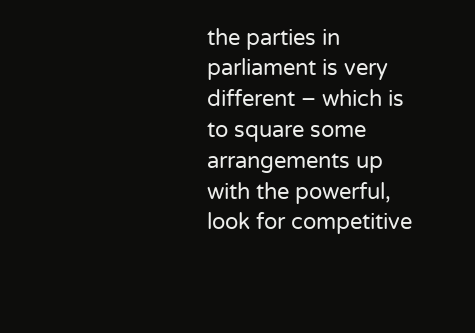the parties in parliament is very different – which is to square some arrangements up with the powerful, look for competitive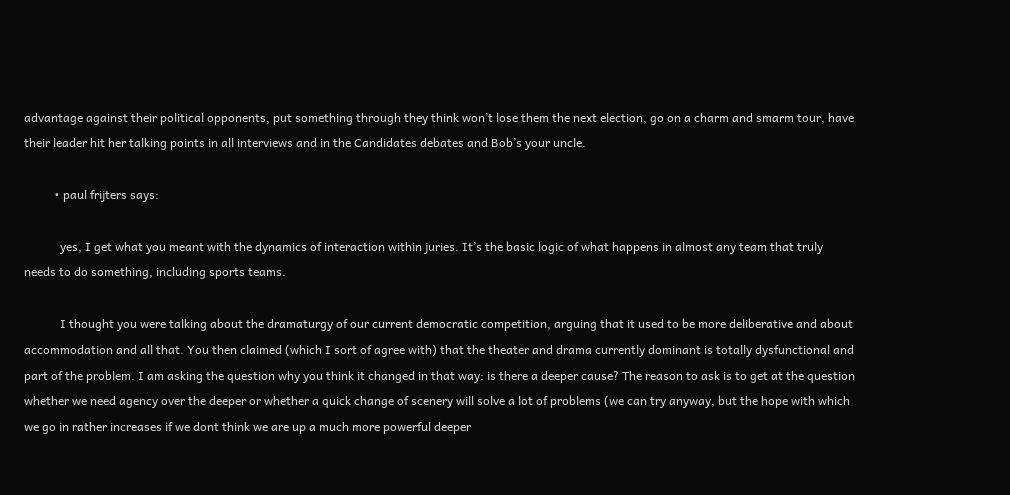advantage against their political opponents, put something through they think won’t lose them the next election, go on a charm and smarm tour, have their leader hit her talking points in all interviews and in the Candidates debates and Bob’s your uncle.

          • paul frijters says:

            yes, I get what you meant with the dynamics of interaction within juries. It’s the basic logic of what happens in almost any team that truly needs to do something, including sports teams.

            I thought you were talking about the dramaturgy of our current democratic competition, arguing that it used to be more deliberative and about accommodation and all that. You then claimed (which I sort of agree with) that the theater and drama currently dominant is totally dysfunctional and part of the problem. I am asking the question why you think it changed in that way: is there a deeper cause? The reason to ask is to get at the question whether we need agency over the deeper or whether a quick change of scenery will solve a lot of problems (we can try anyway, but the hope with which we go in rather increases if we dont think we are up a much more powerful deeper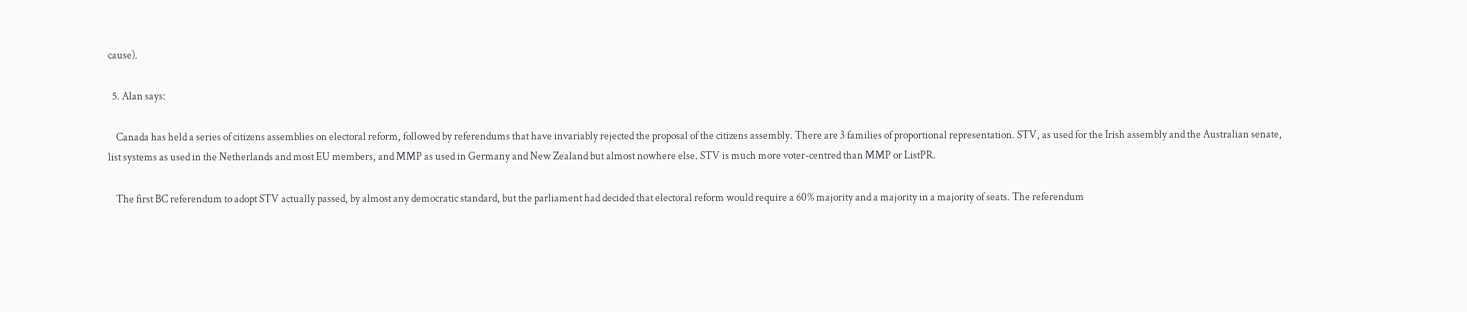cause).

  5. Alan says:

    Canada has held a series of citizens assemblies on electoral reform, followed by referendums that have invariably rejected the proposal of the citizens assembly. There are 3 families of proportional representation. STV, as used for the Irish assembly and the Australian senate, list systems as used in the Netherlands and most EU members, and MMP as used in Germany and New Zealand but almost nowhere else. STV is much more voter-centred than MMP or ListPR.

    The first BC referendum to adopt STV actually passed, by almost any democratic standard, but the parliament had decided that electoral reform would require a 60% majority and a majority in a majority of seats. The referendum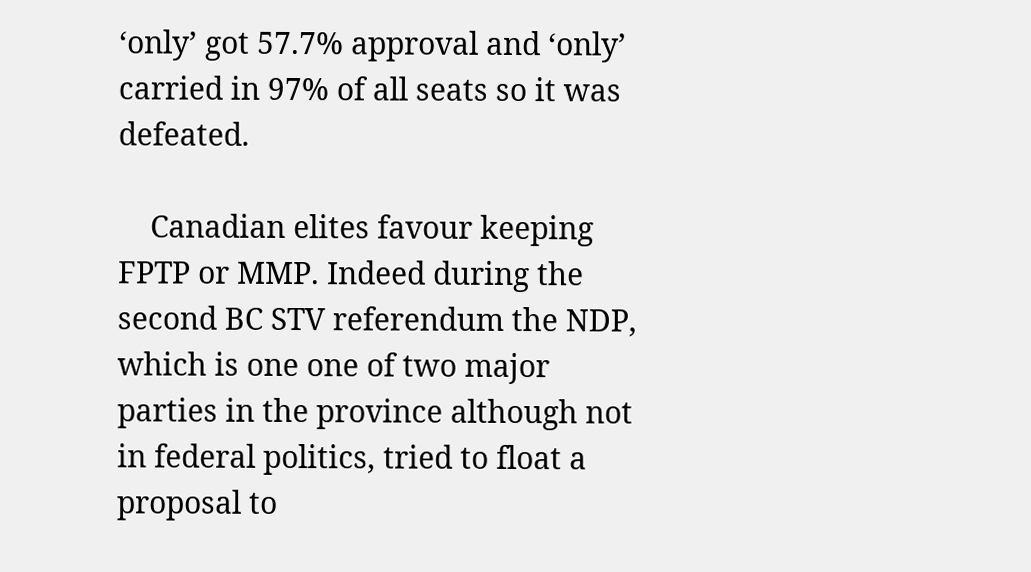‘only’ got 57.7% approval and ‘only’ carried in 97% of all seats so it was defeated.

    Canadian elites favour keeping FPTP or MMP. Indeed during the second BC STV referendum the NDP, which is one one of two major parties in the province although not in federal politics, tried to float a proposal to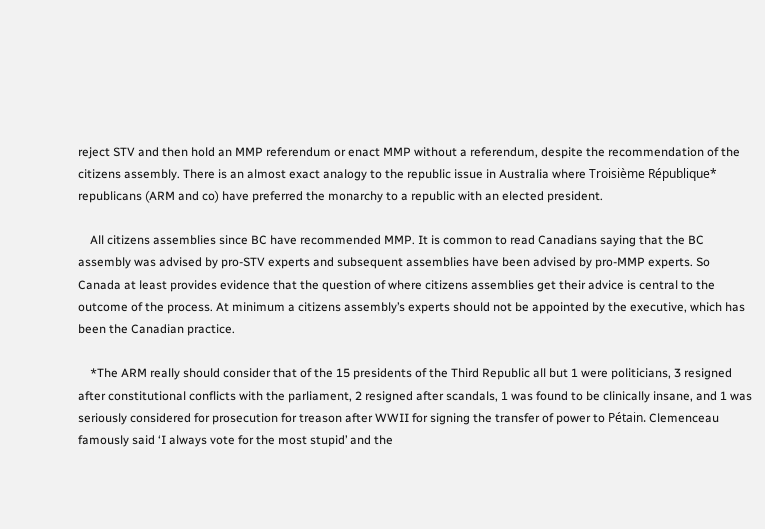reject STV and then hold an MMP referendum or enact MMP without a referendum, despite the recommendation of the citizens assembly. There is an almost exact analogy to the republic issue in Australia where Troisième République* republicans (ARM and co) have preferred the monarchy to a republic with an elected president.

    All citizens assemblies since BC have recommended MMP. It is common to read Canadians saying that the BC assembly was advised by pro-STV experts and subsequent assemblies have been advised by pro-MMP experts. So Canada at least provides evidence that the question of where citizens assemblies get their advice is central to the outcome of the process. At minimum a citizens assembly’s experts should not be appointed by the executive, which has been the Canadian practice.

    *The ARM really should consider that of the 15 presidents of the Third Republic all but 1 were politicians, 3 resigned after constitutional conflicts with the parliament, 2 resigned after scandals, 1 was found to be clinically insane, and 1 was seriously considered for prosecution for treason after WWII for signing the transfer of power to Pétain. Clemenceau famously said ‘I always vote for the most stupid’ and the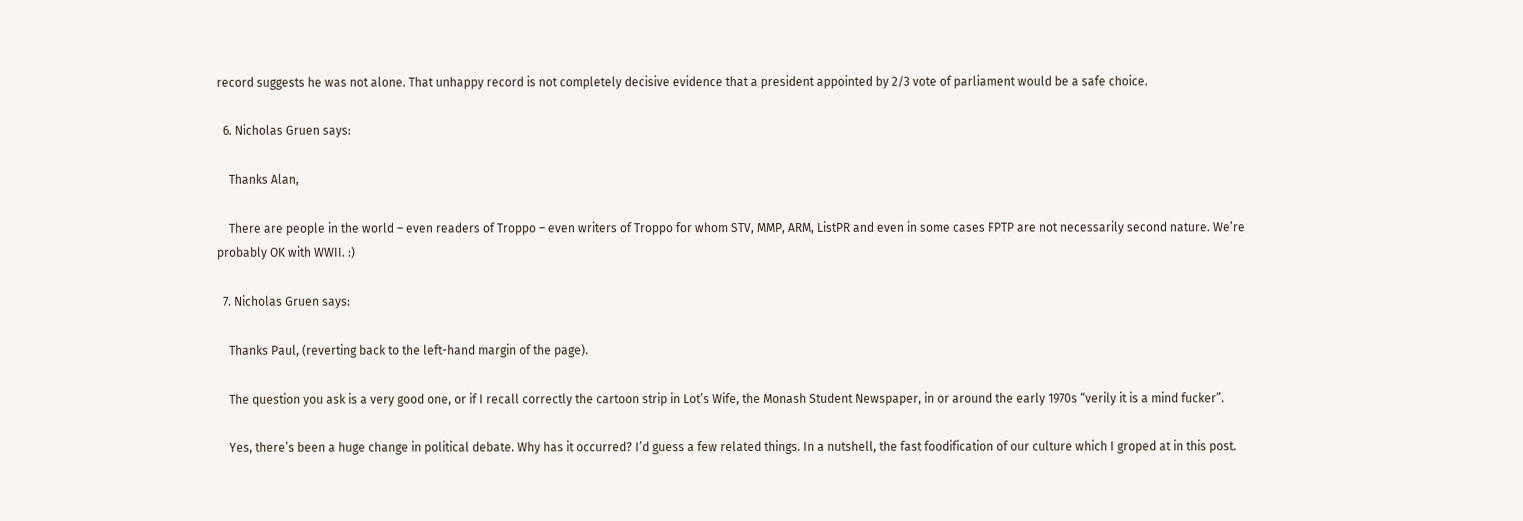record suggests he was not alone. That unhappy record is not completely decisive evidence that a president appointed by 2/3 vote of parliament would be a safe choice.

  6. Nicholas Gruen says:

    Thanks Alan,

    There are people in the world – even readers of Troppo – even writers of Troppo for whom STV, MMP, ARM, ListPR and even in some cases FPTP are not necessarily second nature. We’re probably OK with WWII. :)

  7. Nicholas Gruen says:

    Thanks Paul, (reverting back to the left-hand margin of the page).

    The question you ask is a very good one, or if I recall correctly the cartoon strip in Lot’s Wife, the Monash Student Newspaper, in or around the early 1970s “verily it is a mind fucker”.

    Yes, there’s been a huge change in political debate. Why has it occurred? I’d guess a few related things. In a nutshell, the fast foodification of our culture which I groped at in this post.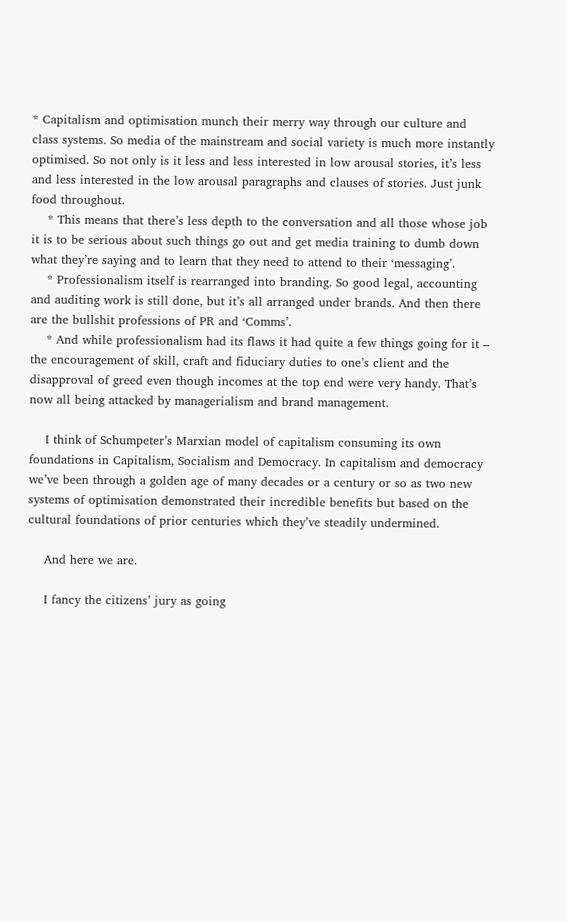* Capitalism and optimisation munch their merry way through our culture and class systems. So media of the mainstream and social variety is much more instantly optimised. So not only is it less and less interested in low arousal stories, it’s less and less interested in the low arousal paragraphs and clauses of stories. Just junk food throughout.
    * This means that there’s less depth to the conversation and all those whose job it is to be serious about such things go out and get media training to dumb down what they’re saying and to learn that they need to attend to their ‘messaging’.
    * Professionalism itself is rearranged into branding. So good legal, accounting and auditing work is still done, but it’s all arranged under brands. And then there are the bullshit professions of PR and ‘Comms’.
    * And while professionalism had its flaws it had quite a few things going for it – the encouragement of skill, craft and fiduciary duties to one’s client and the disapproval of greed even though incomes at the top end were very handy. That’s now all being attacked by managerialism and brand management.

    I think of Schumpeter’s Marxian model of capitalism consuming its own foundations in Capitalism, Socialism and Democracy. In capitalism and democracy we’ve been through a golden age of many decades or a century or so as two new systems of optimisation demonstrated their incredible benefits but based on the cultural foundations of prior centuries which they’ve steadily undermined.

    And here we are.

    I fancy the citizens’ jury as going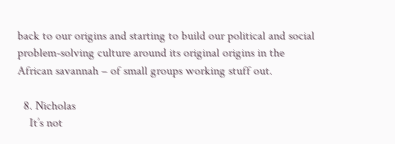back to our origins and starting to build our political and social problem-solving culture around its original origins in the African savannah – of small groups working stuff out.

  8. Nicholas
    It’s not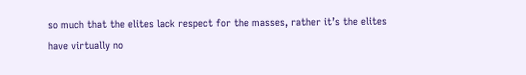so much that the elites lack respect for the masses, rather it’s the elites have virtually no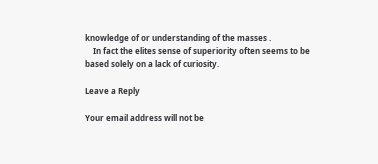knowledge of or understanding of the masses .
    In fact the elites sense of superiority often seems to be based solely on a lack of curiosity.

Leave a Reply

Your email address will not be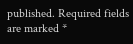published. Required fields are marked *